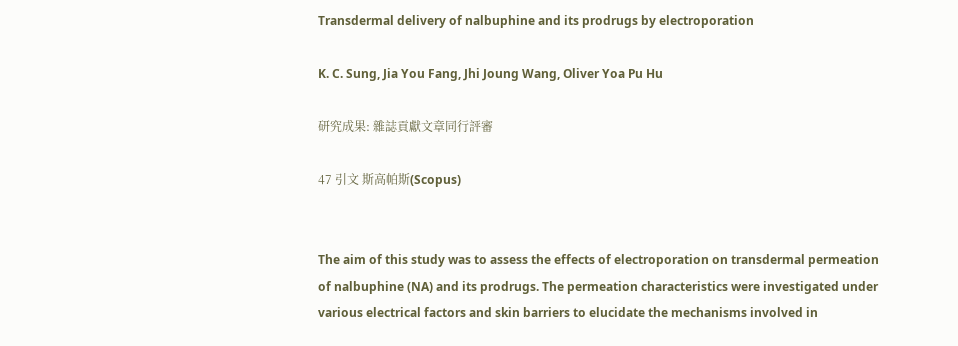Transdermal delivery of nalbuphine and its prodrugs by electroporation

K. C. Sung, Jia You Fang, Jhi Joung Wang, Oliver Yoa Pu Hu

研究成果: 雜誌貢獻文章同行評審

47 引文 斯高帕斯(Scopus)


The aim of this study was to assess the effects of electroporation on transdermal permeation of nalbuphine (NA) and its prodrugs. The permeation characteristics were investigated under various electrical factors and skin barriers to elucidate the mechanisms involved in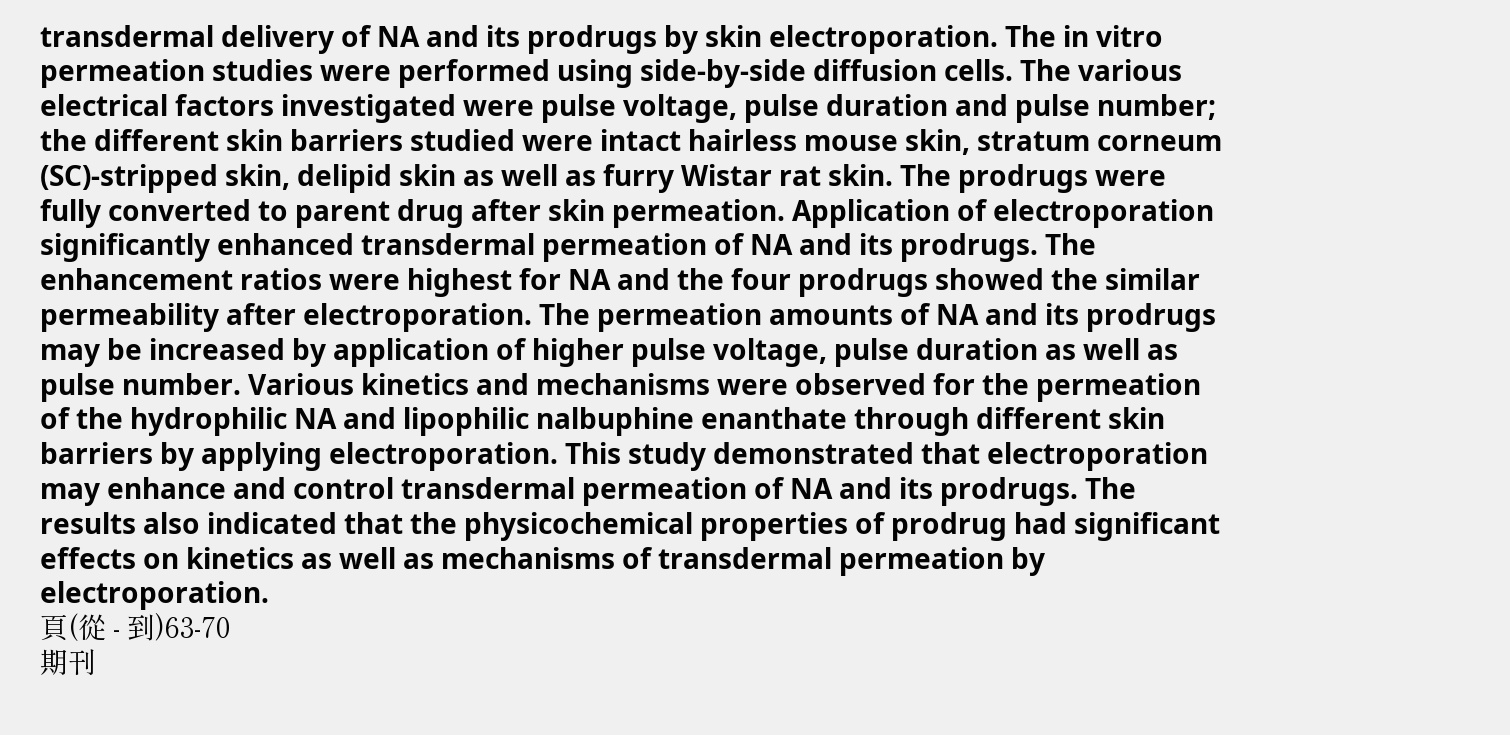transdermal delivery of NA and its prodrugs by skin electroporation. The in vitro permeation studies were performed using side-by-side diffusion cells. The various electrical factors investigated were pulse voltage, pulse duration and pulse number; the different skin barriers studied were intact hairless mouse skin, stratum corneum (SC)-stripped skin, delipid skin as well as furry Wistar rat skin. The prodrugs were fully converted to parent drug after skin permeation. Application of electroporation significantly enhanced transdermal permeation of NA and its prodrugs. The enhancement ratios were highest for NA and the four prodrugs showed the similar permeability after electroporation. The permeation amounts of NA and its prodrugs may be increased by application of higher pulse voltage, pulse duration as well as pulse number. Various kinetics and mechanisms were observed for the permeation of the hydrophilic NA and lipophilic nalbuphine enanthate through different skin barriers by applying electroporation. This study demonstrated that electroporation may enhance and control transdermal permeation of NA and its prodrugs. The results also indicated that the physicochemical properties of prodrug had significant effects on kinetics as well as mechanisms of transdermal permeation by electroporation.
頁(從 - 到)63-70
期刊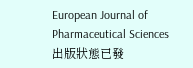European Journal of Pharmaceutical Sciences
出版狀態已發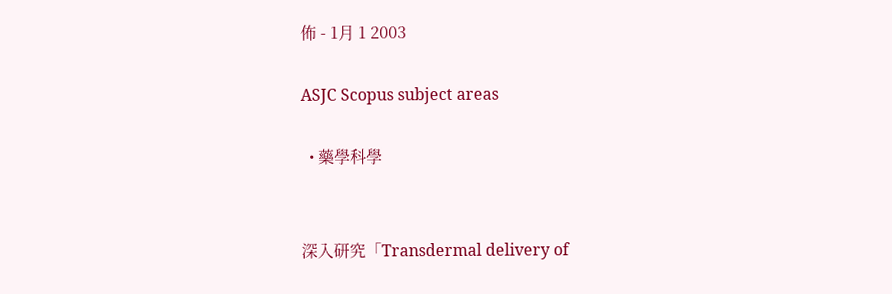佈 - 1月 1 2003

ASJC Scopus subject areas

  • 藥學科學


深入研究「Transdermal delivery of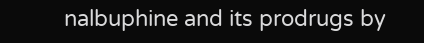nalbuphine and its prodrugs by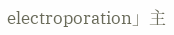electroporation」主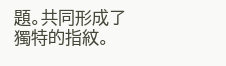題。共同形成了獨特的指紋。